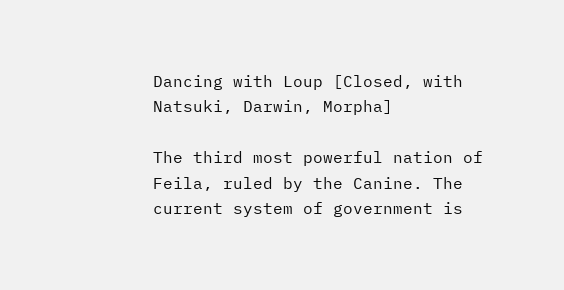Dancing with Loup [Closed, with Natsuki, Darwin, Morpha]

The third most powerful nation of Feila, ruled by the Canine. The current system of government is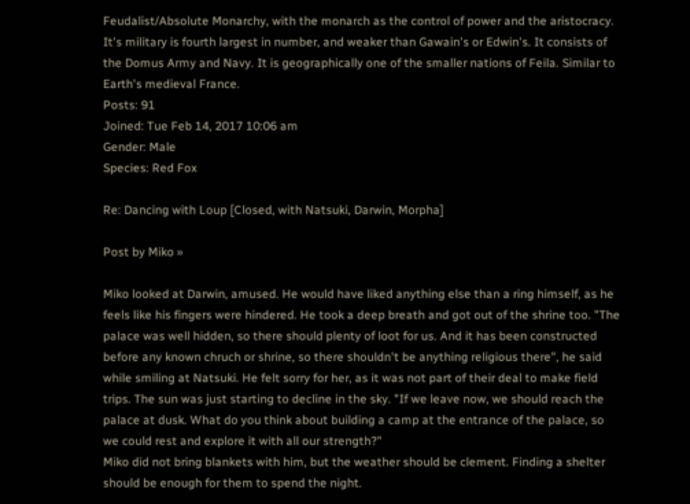Feudalist/Absolute Monarchy, with the monarch as the control of power and the aristocracy. It's military is fourth largest in number, and weaker than Gawain's or Edwin's. It consists of the Domus Army and Navy. It is geographically one of the smaller nations of Feila. Similar to Earth's medieval France.
Posts: 91
Joined: Tue Feb 14, 2017 10:06 am
Gender: Male
Species: Red Fox

Re: Dancing with Loup [Closed, with Natsuki, Darwin, Morpha]

Post by Miko »

Miko looked at Darwin, amused. He would have liked anything else than a ring himself, as he feels like his fingers were hindered. He took a deep breath and got out of the shrine too. "The palace was well hidden, so there should plenty of loot for us. And it has been constructed before any known chruch or shrine, so there shouldn't be anything religious there", he said while smiling at Natsuki. He felt sorry for her, as it was not part of their deal to make field trips. The sun was just starting to decline in the sky. "If we leave now, we should reach the palace at dusk. What do you think about building a camp at the entrance of the palace, so we could rest and explore it with all our strength?"
Miko did not bring blankets with him, but the weather should be clement. Finding a shelter should be enough for them to spend the night.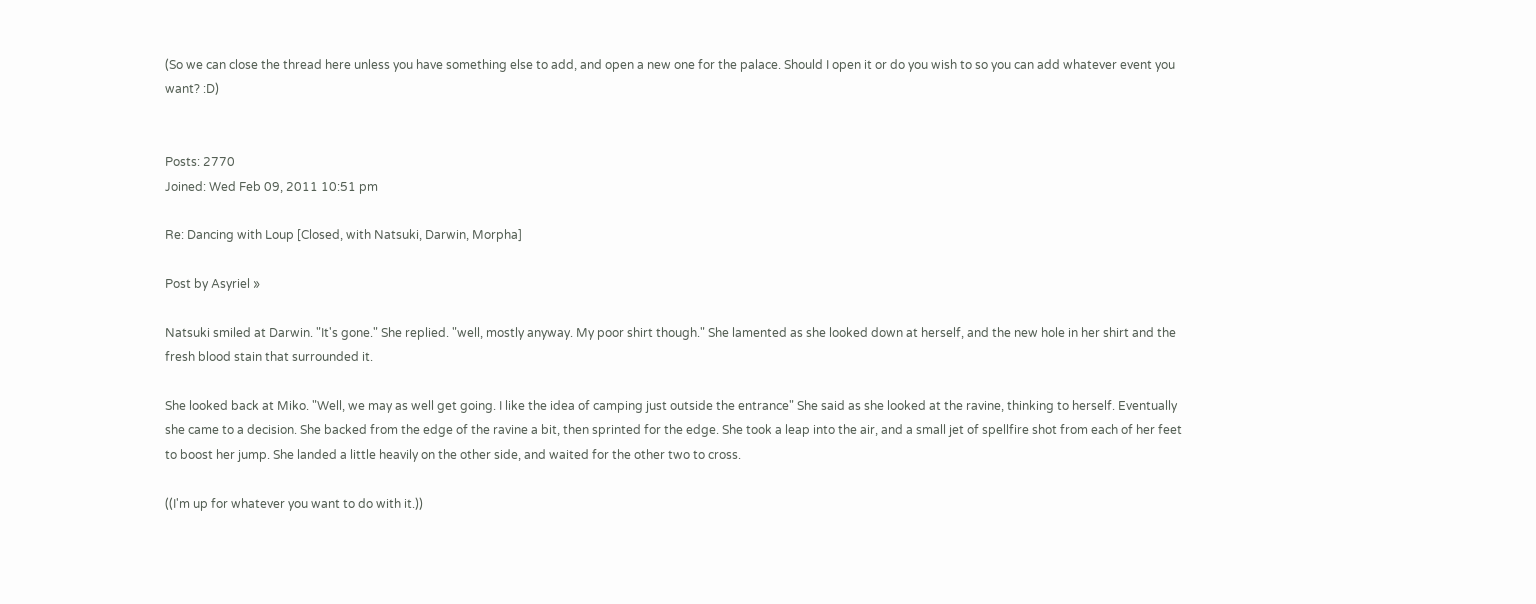(So we can close the thread here unless you have something else to add, and open a new one for the palace. Should I open it or do you wish to so you can add whatever event you want? :D)


Posts: 2770
Joined: Wed Feb 09, 2011 10:51 pm

Re: Dancing with Loup [Closed, with Natsuki, Darwin, Morpha]

Post by Asyriel »

Natsuki smiled at Darwin. "It's gone." She replied. "well, mostly anyway. My poor shirt though." She lamented as she looked down at herself, and the new hole in her shirt and the fresh blood stain that surrounded it.

She looked back at Miko. "Well, we may as well get going. I like the idea of camping just outside the entrance" She said as she looked at the ravine, thinking to herself. Eventually she came to a decision. She backed from the edge of the ravine a bit, then sprinted for the edge. She took a leap into the air, and a small jet of spellfire shot from each of her feet to boost her jump. She landed a little heavily on the other side, and waited for the other two to cross.

((I'm up for whatever you want to do with it.))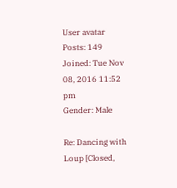User avatar
Posts: 149
Joined: Tue Nov 08, 2016 11:52 pm
Gender: Male

Re: Dancing with Loup [Closed,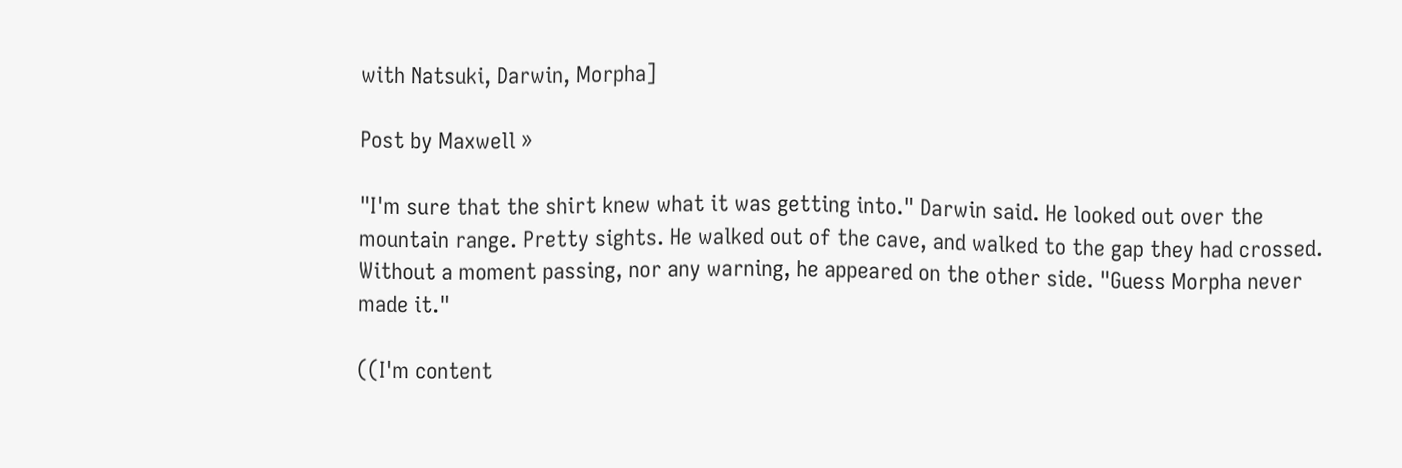with Natsuki, Darwin, Morpha]

Post by Maxwell »

"I'm sure that the shirt knew what it was getting into." Darwin said. He looked out over the mountain range. Pretty sights. He walked out of the cave, and walked to the gap they had crossed. Without a moment passing, nor any warning, he appeared on the other side. "Guess Morpha never made it."

((I'm content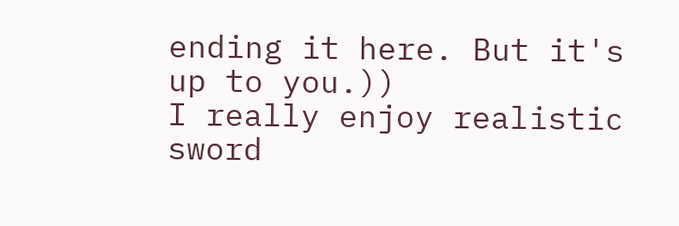ending it here. But it's up to you.))
I really enjoy realistic sword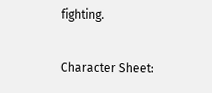fighting.

Character Sheet: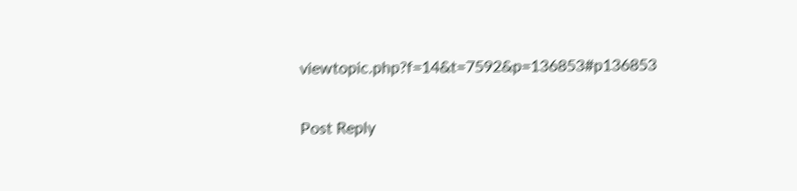viewtopic.php?f=14&t=7592&p=136853#p136853

Post Reply